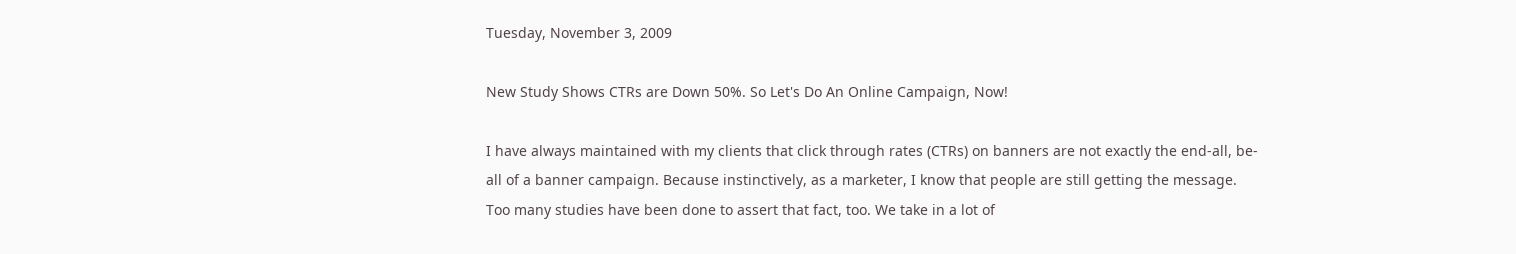Tuesday, November 3, 2009

New Study Shows CTRs are Down 50%. So Let's Do An Online Campaign, Now!

I have always maintained with my clients that click through rates (CTRs) on banners are not exactly the end-all, be-all of a banner campaign. Because instinctively, as a marketer, I know that people are still getting the message. Too many studies have been done to assert that fact, too. We take in a lot of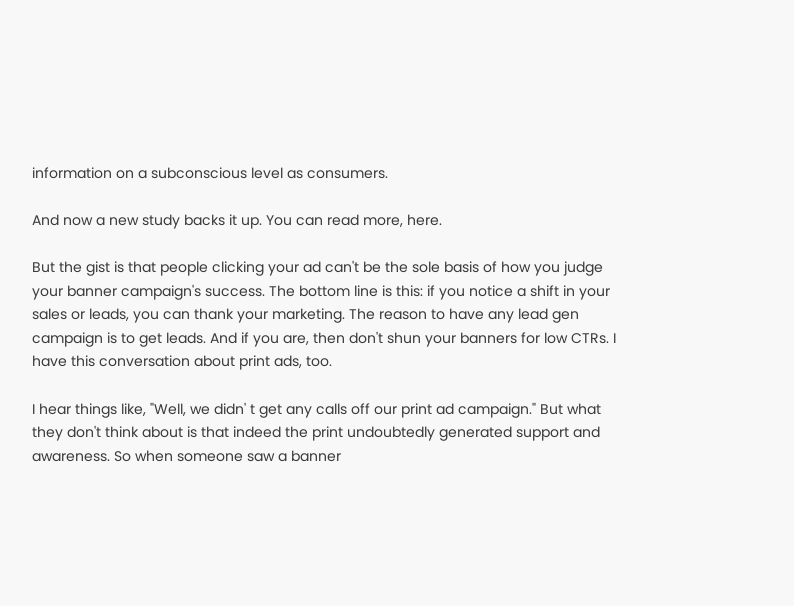information on a subconscious level as consumers.

And now a new study backs it up. You can read more, here.

But the gist is that people clicking your ad can't be the sole basis of how you judge your banner campaign's success. The bottom line is this: if you notice a shift in your sales or leads, you can thank your marketing. The reason to have any lead gen campaign is to get leads. And if you are, then don't shun your banners for low CTRs. I have this conversation about print ads, too.

I hear things like, "Well, we didn' t get any calls off our print ad campaign." But what they don't think about is that indeed the print undoubtedly generated support and awareness. So when someone saw a banner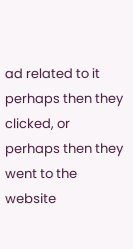ad related to it perhaps then they clicked, or perhaps then they went to the website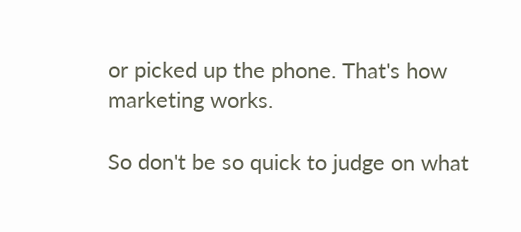or picked up the phone. That's how marketing works.

So don't be so quick to judge on what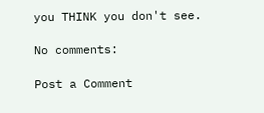you THINK you don't see.

No comments:

Post a Comment